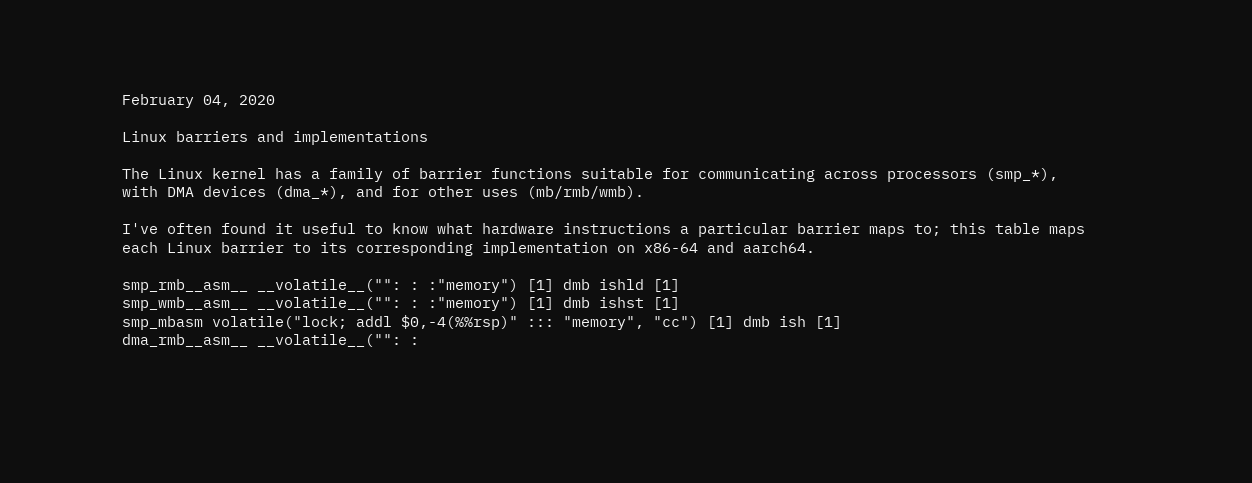February 04, 2020

Linux barriers and implementations

The Linux kernel has a family of barrier functions suitable for communicating across processors (smp_*), with DMA devices (dma_*), and for other uses (mb/rmb/wmb).

I've often found it useful to know what hardware instructions a particular barrier maps to; this table maps each Linux barrier to its corresponding implementation on x86-64 and aarch64.

smp_rmb__asm__ __volatile__("": : :"memory") [1] dmb ishld [1]
smp_wmb__asm__ __volatile__("": : :"memory") [1] dmb ishst [1]
smp_mbasm volatile("lock; addl $0,-4(%%rsp)" ::: "memory", "cc") [1] dmb ish [1]
dma_rmb__asm__ __volatile__("": :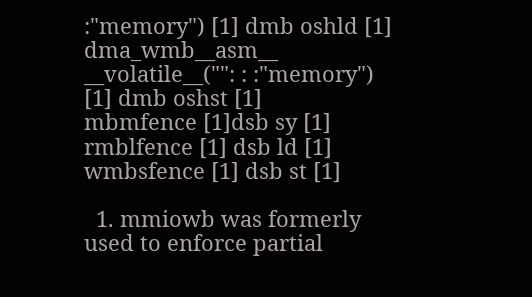:"memory") [1] dmb oshld [1]
dma_wmb__asm__ __volatile__("": : :"memory") [1] dmb oshst [1]
mbmfence [1]dsb sy [1]
rmblfence [1] dsb ld [1]
wmbsfence [1] dsb st [1]

  1. mmiowb was formerly used to enforce partial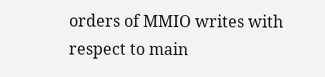orders of MMIO writes with respect to main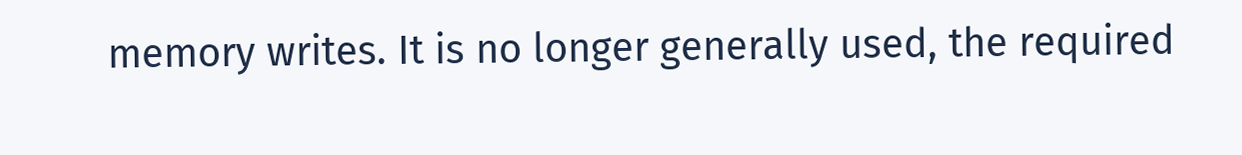memory writes. It is no longer generally used, the required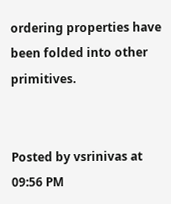ordering properties have been folded into other primitives.


Posted by vsrinivas at 09:56 PM